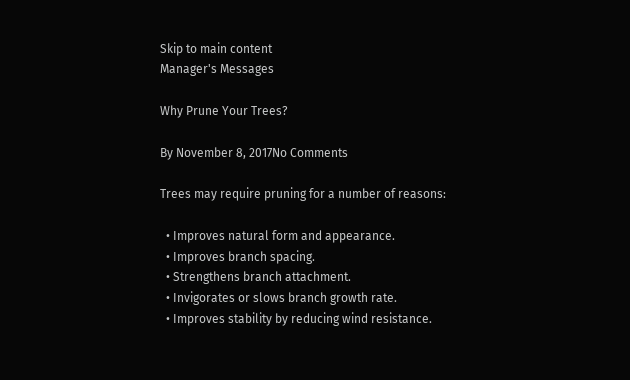Skip to main content
Manager's Messages

Why Prune Your Trees?

By November 8, 2017No Comments

Trees may require pruning for a number of reasons:

  • Improves natural form and appearance.
  • Improves branch spacing.
  • Strengthens branch attachment.
  • Invigorates or slows branch growth rate.
  • Improves stability by reducing wind resistance.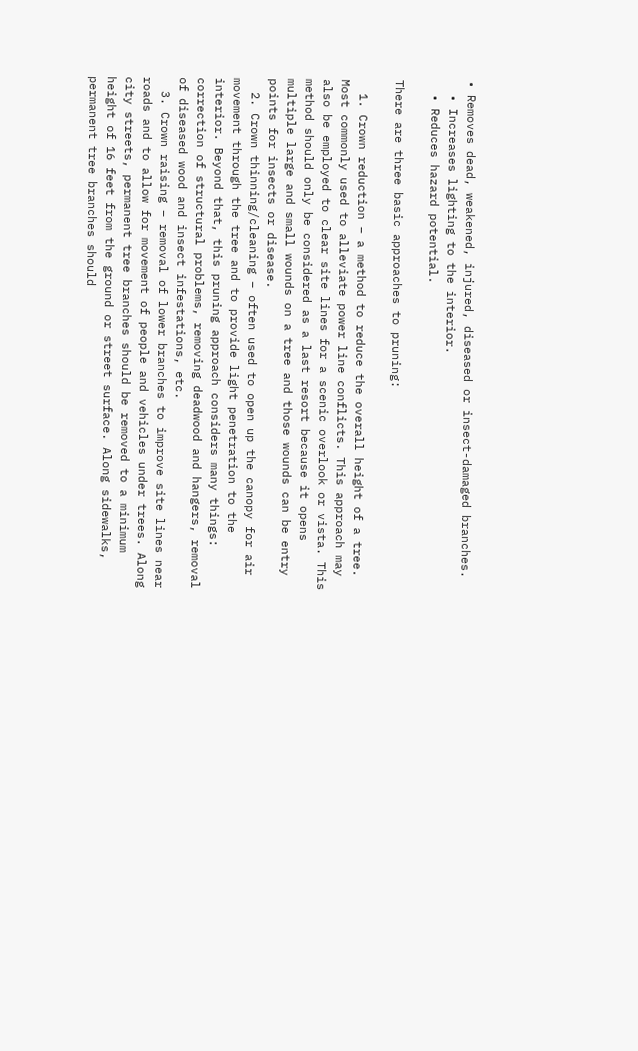• Removes dead, weakened, injured, diseased or insect-damaged branches.
  • Increases lighting to the interior.
  • Reduces hazard potential.

There are three basic approaches to pruning:

  1. Crown reduction – a method to reduce the overall height of a tree. Most commonly used to alleviate power line conflicts. This approach may also be employed to clear site lines for a scenic overlook or vista. This method should only be considered as a last resort because it opens multiple large and small wounds on a tree and those wounds can be entry points for insects or disease.
  2. Crown thinning/cleaning – often used to open up the canopy for air movement through the tree and to provide light penetration to the interior. Beyond that, this pruning approach considers many things: correction of structural problems, removing deadwood and hangers, removal of diseased wood and insect infestations, etc.
  3. Crown raising – removal of lower branches to improve site lines near roads and to allow for movement of people and vehicles under trees. Along city streets, permanent tree branches should be removed to a minimum height of 16 feet from the ground or street surface. Along sidewalks, permanent tree branches should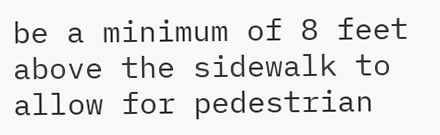be a minimum of 8 feet above the sidewalk to allow for pedestrian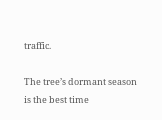traffic.

The tree’s dormant season is the best time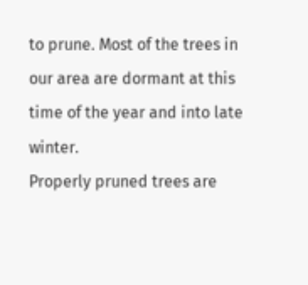to prune. Most of the trees in our area are dormant at this time of the year and into late winter.
Properly pruned trees are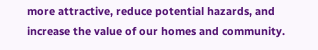more attractive, reduce potential hazards, and increase the value of our homes and community.